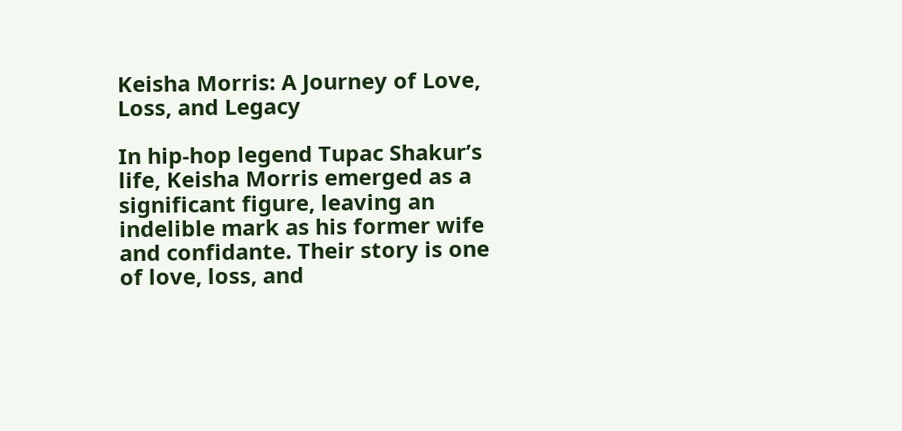Keisha Morris: A Journey of Love, Loss, and Legacy

In hip-hop legend Tupac Shakur’s life, Keisha Morris emerged as a significant figure, leaving an indelible mark as his former wife and confidante. Their story is one of love, loss, and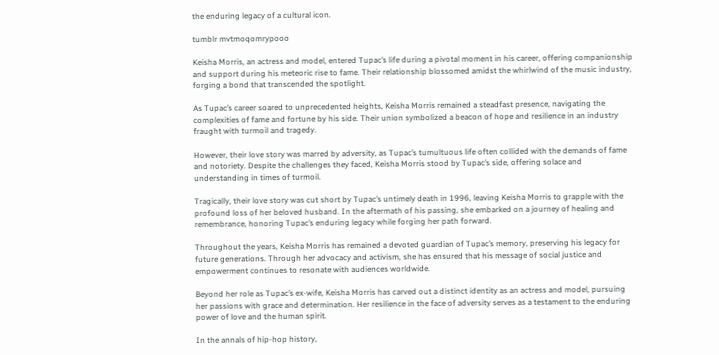the enduring legacy of a cultural icon.

tumblr mvtmoqomrypooo

Keisha Morris, an actress and model, entered Tupac’s life during a pivotal moment in his career, offering companionship and support during his meteoric rise to fame. Their relationship blossomed amidst the whirlwind of the music industry, forging a bond that transcended the spotlight.

As Tupac’s career soared to unprecedented heights, Keisha Morris remained a steadfast presence, navigating the complexities of fame and fortune by his side. Their union symbolized a beacon of hope and resilience in an industry fraught with turmoil and tragedy.

However, their love story was marred by adversity, as Tupac’s tumultuous life often collided with the demands of fame and notoriety. Despite the challenges they faced, Keisha Morris stood by Tupac’s side, offering solace and understanding in times of turmoil.

Tragically, their love story was cut short by Tupac’s untimely death in 1996, leaving Keisha Morris to grapple with the profound loss of her beloved husband. In the aftermath of his passing, she embarked on a journey of healing and remembrance, honoring Tupac’s enduring legacy while forging her path forward.

Throughout the years, Keisha Morris has remained a devoted guardian of Tupac’s memory, preserving his legacy for future generations. Through her advocacy and activism, she has ensured that his message of social justice and empowerment continues to resonate with audiences worldwide.

Beyond her role as Tupac’s ex-wife, Keisha Morris has carved out a distinct identity as an actress and model, pursuing her passions with grace and determination. Her resilience in the face of adversity serves as a testament to the enduring power of love and the human spirit.

In the annals of hip-hop history,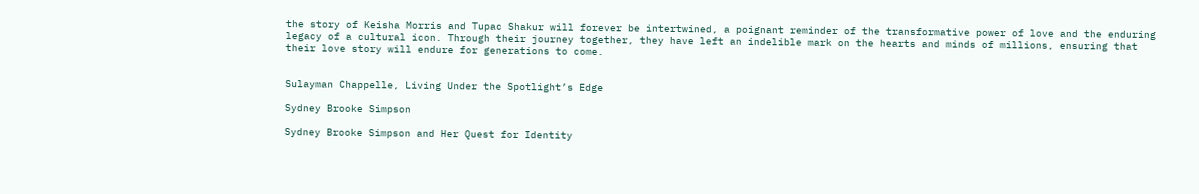the story of Keisha Morris and Tupac Shakur will forever be intertwined, a poignant reminder of the transformative power of love and the enduring legacy of a cultural icon. Through their journey together, they have left an indelible mark on the hearts and minds of millions, ensuring that their love story will endure for generations to come.


Sulayman Chappelle, Living Under the Spotlight’s Edge

Sydney Brooke Simpson

Sydney Brooke Simpson and Her Quest for Identity